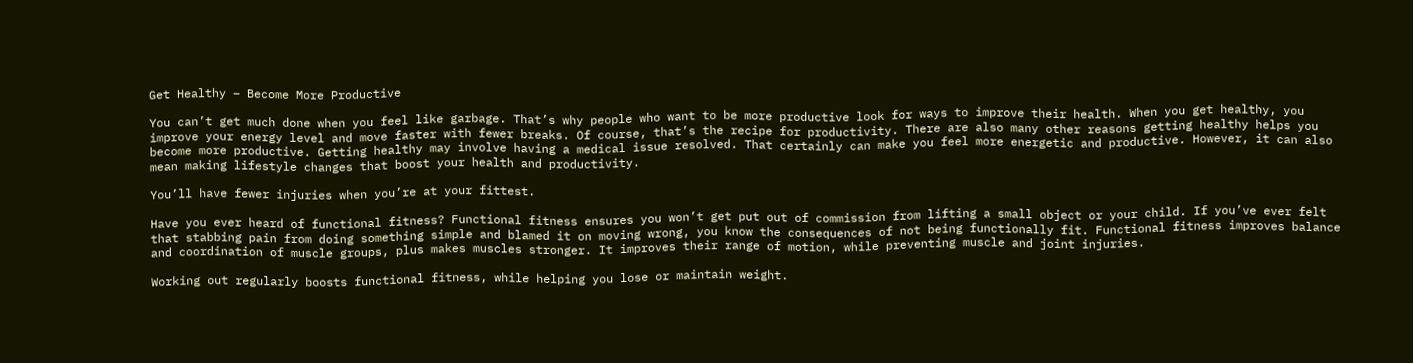Get Healthy – Become More Productive

You can’t get much done when you feel like garbage. That’s why people who want to be more productive look for ways to improve their health. When you get healthy, you improve your energy level and move faster with fewer breaks. Of course, that’s the recipe for productivity. There are also many other reasons getting healthy helps you become more productive. Getting healthy may involve having a medical issue resolved. That certainly can make you feel more energetic and productive. However, it can also mean making lifestyle changes that boost your health and productivity.

You’ll have fewer injuries when you’re at your fittest.

Have you ever heard of functional fitness? Functional fitness ensures you won’t get put out of commission from lifting a small object or your child. If you’ve ever felt that stabbing pain from doing something simple and blamed it on moving wrong, you know the consequences of not being functionally fit. Functional fitness improves balance and coordination of muscle groups, plus makes muscles stronger. It improves their range of motion, while preventing muscle and joint injuries.

Working out regularly boosts functional fitness, while helping you lose or maintain weight.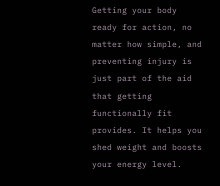Getting your body ready for action, no matter how simple, and preventing injury is just part of the aid that getting functionally fit provides. It helps you shed weight and boosts your energy level.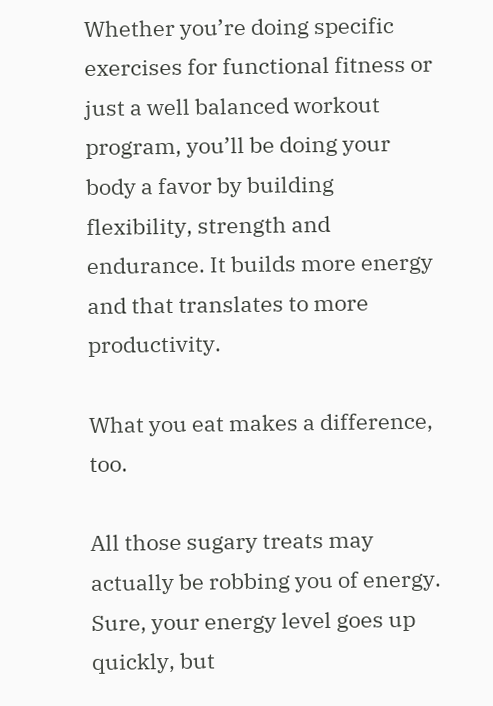Whether you’re doing specific exercises for functional fitness or just a well balanced workout program, you’ll be doing your body a favor by building flexibility, strength and endurance. It builds more energy and that translates to more productivity.

What you eat makes a difference, too.

All those sugary treats may actually be robbing you of energy. Sure, your energy level goes up quickly, but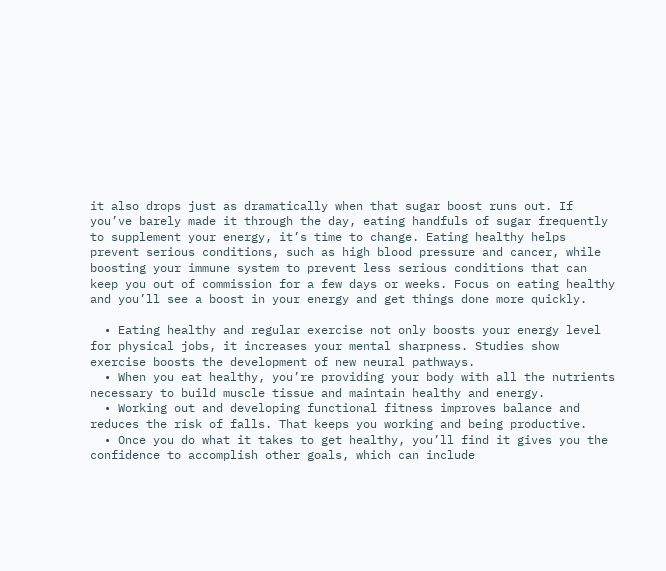it also drops just as dramatically when that sugar boost runs out. If you’ve barely made it through the day, eating handfuls of sugar frequently to supplement your energy, it’s time to change. Eating healthy helps prevent serious conditions, such as high blood pressure and cancer, while boosting your immune system to prevent less serious conditions that can keep you out of commission for a few days or weeks. Focus on eating healthy and you’ll see a boost in your energy and get things done more quickly.

  • Eating healthy and regular exercise not only boosts your energy level for physical jobs, it increases your mental sharpness. Studies show exercise boosts the development of new neural pathways.
  • When you eat healthy, you’re providing your body with all the nutrients necessary to build muscle tissue and maintain healthy and energy.
  • Working out and developing functional fitness improves balance and reduces the risk of falls. That keeps you working and being productive.
  • Once you do what it takes to get healthy, you’ll find it gives you the confidence to accomplish other goals, which can include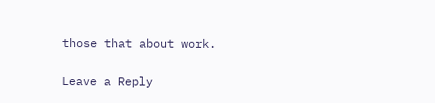those that about work.

Leave a Reply